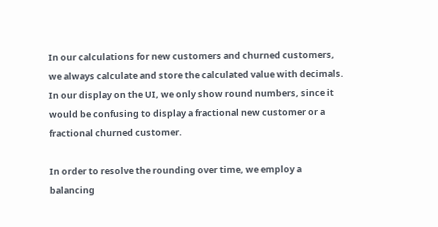In our calculations for new customers and churned customers, we always calculate and store the calculated value with decimals. In our display on the UI, we only show round numbers, since it would be confusing to display a fractional new customer or a fractional churned customer.

In order to resolve the rounding over time, we employ a balancing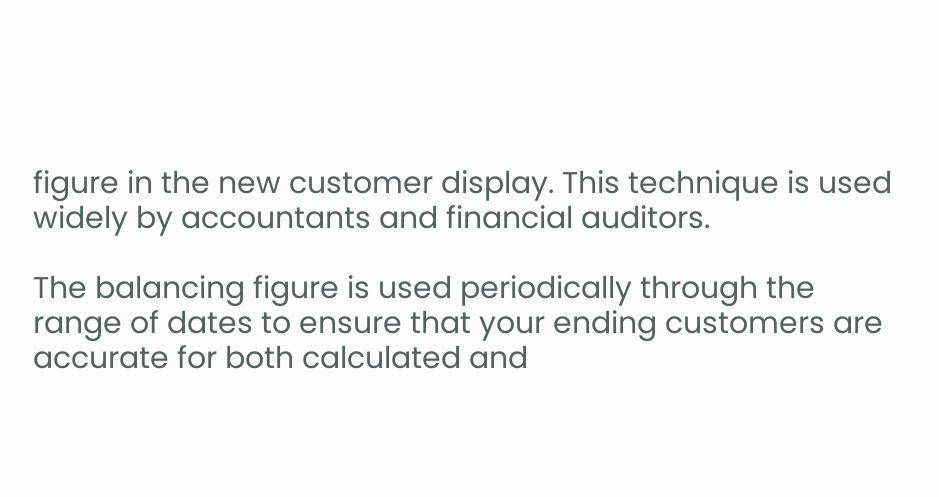figure in the new customer display. This technique is used widely by accountants and financial auditors.

The balancing figure is used periodically through the range of dates to ensure that your ending customers are accurate for both calculated and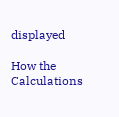displayed

How the Calculations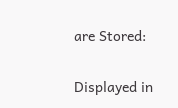are Stored:

Displayed in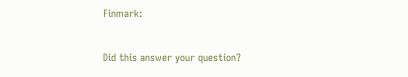Finmark:

Did this answer your question?